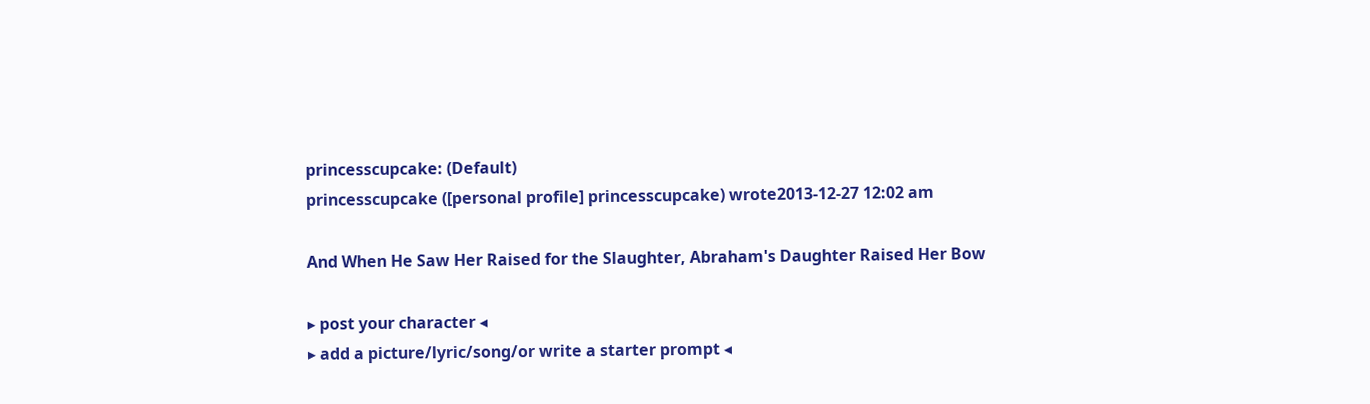princesscupcake: (Default)
princesscupcake ([personal profile] princesscupcake) wrote2013-12-27 12:02 am

And When He Saw Her Raised for the Slaughter, Abraham's Daughter Raised Her Bow

▸ post your character ◂
▸ add a picture/lyric/song/or write a starter prompt ◂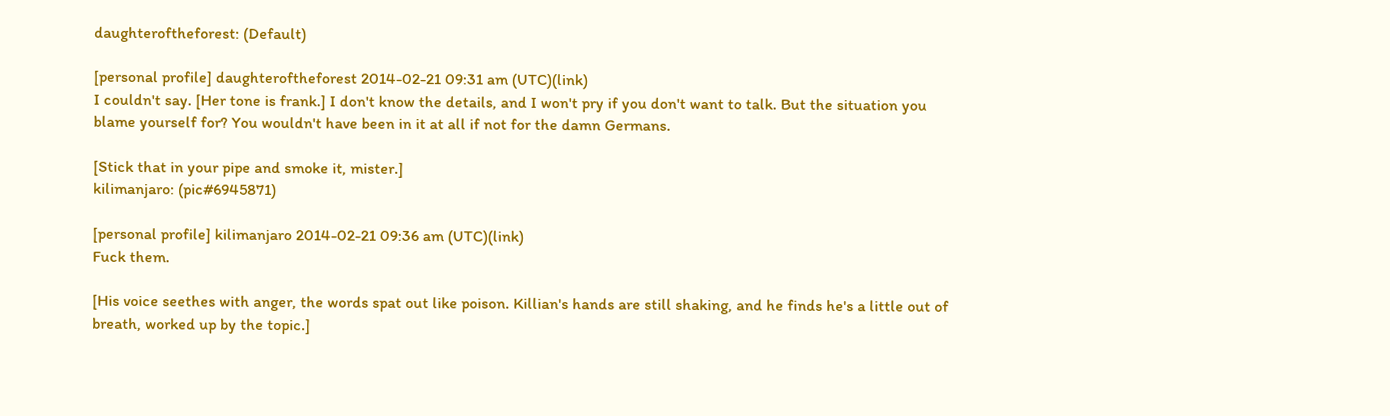daughteroftheforest: (Default)

[personal profile] daughteroftheforest 2014-02-21 09:31 am (UTC)(link)
I couldn't say. [Her tone is frank.] I don't know the details, and I won't pry if you don't want to talk. But the situation you blame yourself for? You wouldn't have been in it at all if not for the damn Germans.

[Stick that in your pipe and smoke it, mister.]
kilimanjaro: (pic#6945871)

[personal profile] kilimanjaro 2014-02-21 09:36 am (UTC)(link)
Fuck them.

[His voice seethes with anger, the words spat out like poison. Killian's hands are still shaking, and he finds he's a little out of breath, worked up by the topic.]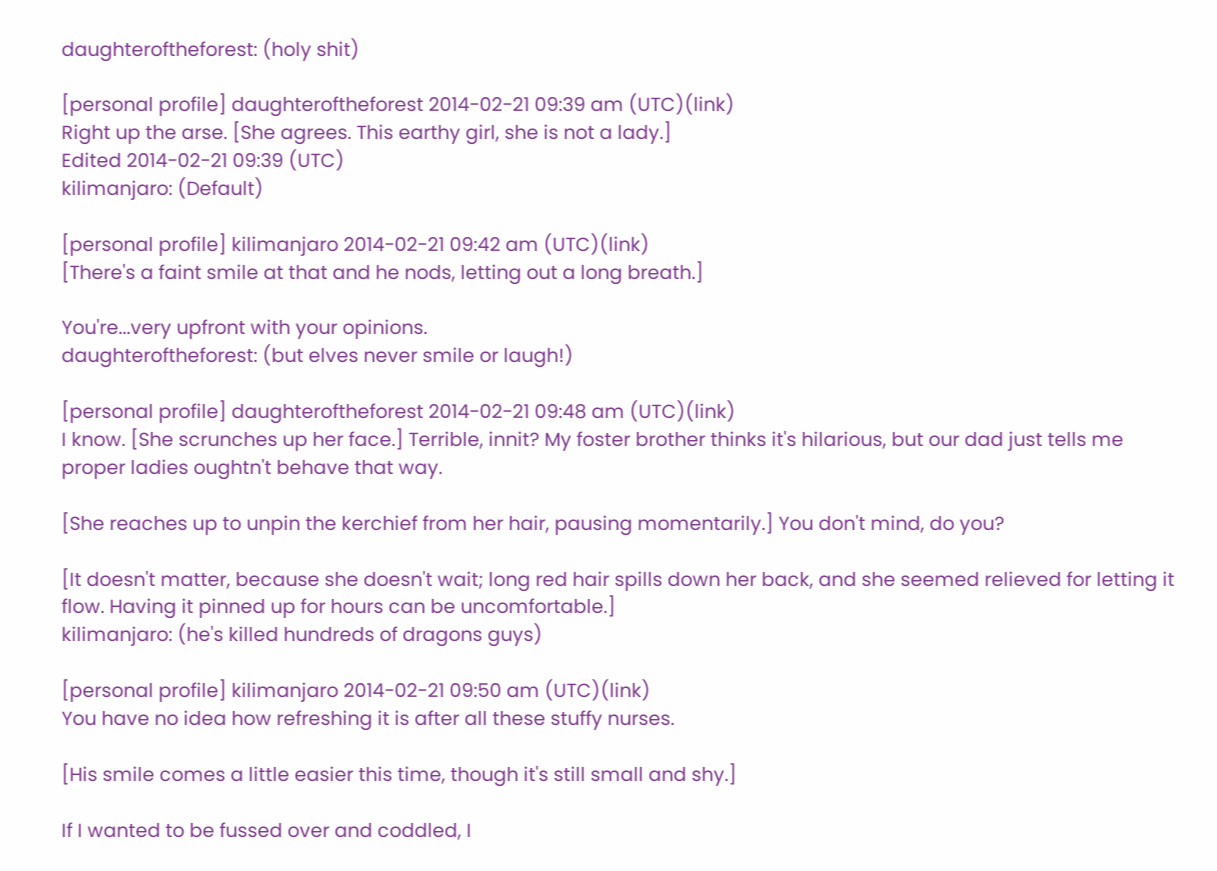daughteroftheforest: (holy shit)

[personal profile] daughteroftheforest 2014-02-21 09:39 am (UTC)(link)
Right up the arse. [She agrees. This earthy girl, she is not a lady.]
Edited 2014-02-21 09:39 (UTC)
kilimanjaro: (Default)

[personal profile] kilimanjaro 2014-02-21 09:42 am (UTC)(link)
[There's a faint smile at that and he nods, letting out a long breath.]

You're...very upfront with your opinions.
daughteroftheforest: (but elves never smile or laugh!)

[personal profile] daughteroftheforest 2014-02-21 09:48 am (UTC)(link)
I know. [She scrunches up her face.] Terrible, innit? My foster brother thinks it's hilarious, but our dad just tells me proper ladies oughtn't behave that way.

[She reaches up to unpin the kerchief from her hair, pausing momentarily.] You don't mind, do you?

[It doesn't matter, because she doesn't wait; long red hair spills down her back, and she seemed relieved for letting it flow. Having it pinned up for hours can be uncomfortable.]
kilimanjaro: (he's killed hundreds of dragons guys)

[personal profile] kilimanjaro 2014-02-21 09:50 am (UTC)(link)
You have no idea how refreshing it is after all these stuffy nurses.

[His smile comes a little easier this time, though it's still small and shy.]

If I wanted to be fussed over and coddled, I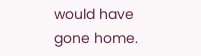would have gone home.